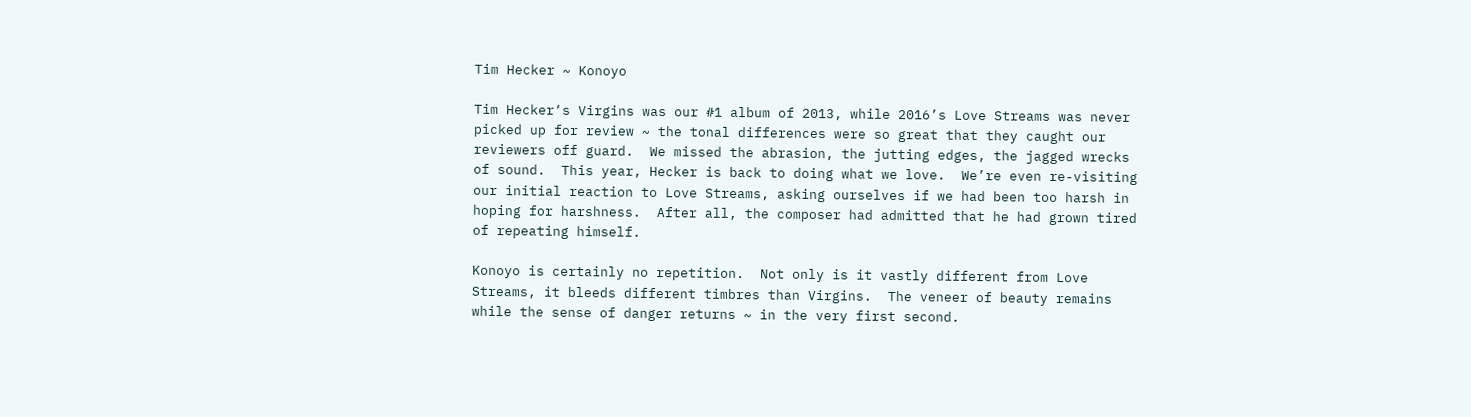Tim Hecker ~ Konoyo

Tim Hecker‘s Virgins was our #1 album of 2013, while 2016’s Love Streams was never picked up for review ~ the tonal differences were so great that they caught our reviewers off guard.  We missed the abrasion, the jutting edges, the jagged wrecks of sound.  This year, Hecker is back to doing what we love.  We’re even re-visiting our initial reaction to Love Streams, asking ourselves if we had been too harsh in hoping for harshness.  After all, the composer had admitted that he had grown tired of repeating himself.

Konoyo is certainly no repetition.  Not only is it vastly different from Love Streams, it bleeds different timbres than Virgins.  The veneer of beauty remains while the sense of danger returns ~ in the very first second.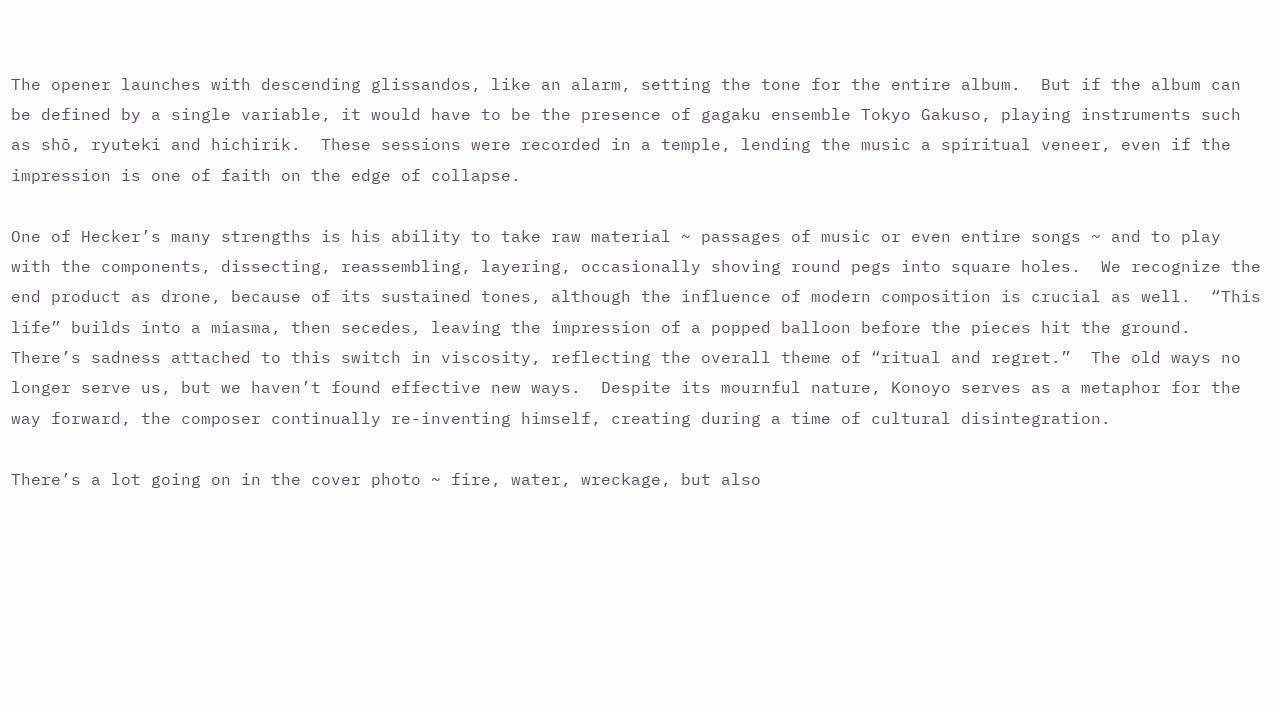The opener launches with descending glissandos, like an alarm, setting the tone for the entire album.  But if the album can be defined by a single variable, it would have to be the presence of gagaku ensemble Tokyo Gakuso, playing instruments such as shō, ryuteki and hichirik.  These sessions were recorded in a temple, lending the music a spiritual veneer, even if the impression is one of faith on the edge of collapse.

One of Hecker’s many strengths is his ability to take raw material ~ passages of music or even entire songs ~ and to play with the components, dissecting, reassembling, layering, occasionally shoving round pegs into square holes.  We recognize the end product as drone, because of its sustained tones, although the influence of modern composition is crucial as well.  “This life” builds into a miasma, then secedes, leaving the impression of a popped balloon before the pieces hit the ground.  There’s sadness attached to this switch in viscosity, reflecting the overall theme of “ritual and regret.”  The old ways no longer serve us, but we haven’t found effective new ways.  Despite its mournful nature, Konoyo serves as a metaphor for the way forward, the composer continually re-inventing himself, creating during a time of cultural disintegration.

There’s a lot going on in the cover photo ~ fire, water, wreckage, but also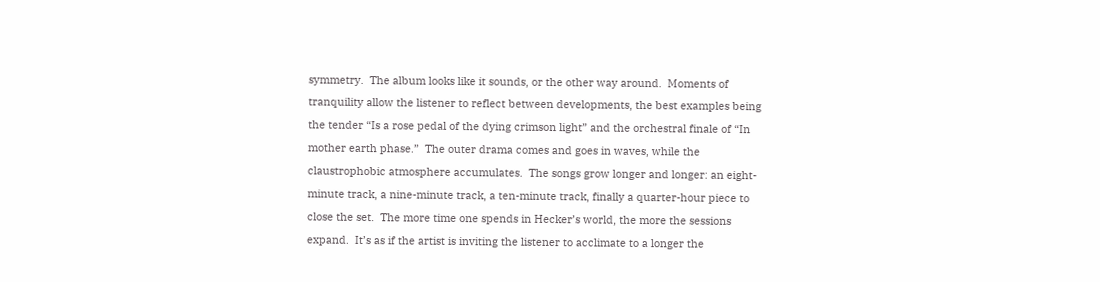symmetry.  The album looks like it sounds, or the other way around.  Moments of tranquility allow the listener to reflect between developments, the best examples being the tender “Is a rose pedal of the dying crimson light” and the orchestral finale of “In mother earth phase.”  The outer drama comes and goes in waves, while the claustrophobic atmosphere accumulates.  The songs grow longer and longer: an eight-minute track, a nine-minute track, a ten-minute track, finally a quarter-hour piece to close the set.  The more time one spends in Hecker’s world, the more the sessions expand.  It’s as if the artist is inviting the listener to acclimate to a longer the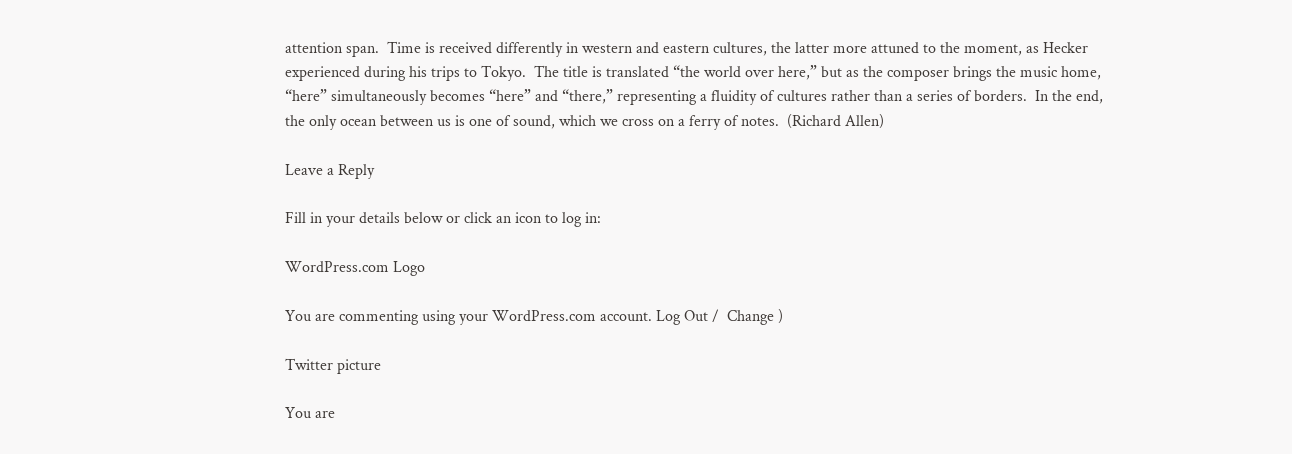attention span.  Time is received differently in western and eastern cultures, the latter more attuned to the moment, as Hecker experienced during his trips to Tokyo.  The title is translated “the world over here,” but as the composer brings the music home, “here” simultaneously becomes “here” and “there,” representing a fluidity of cultures rather than a series of borders.  In the end, the only ocean between us is one of sound, which we cross on a ferry of notes.  (Richard Allen)

Leave a Reply

Fill in your details below or click an icon to log in:

WordPress.com Logo

You are commenting using your WordPress.com account. Log Out /  Change )

Twitter picture

You are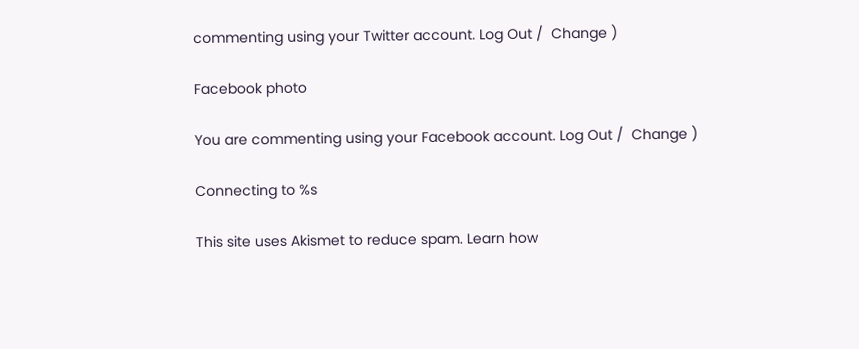commenting using your Twitter account. Log Out /  Change )

Facebook photo

You are commenting using your Facebook account. Log Out /  Change )

Connecting to %s

This site uses Akismet to reduce spam. Learn how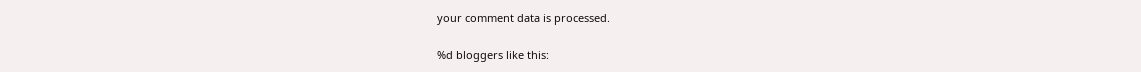your comment data is processed.

%d bloggers like this: